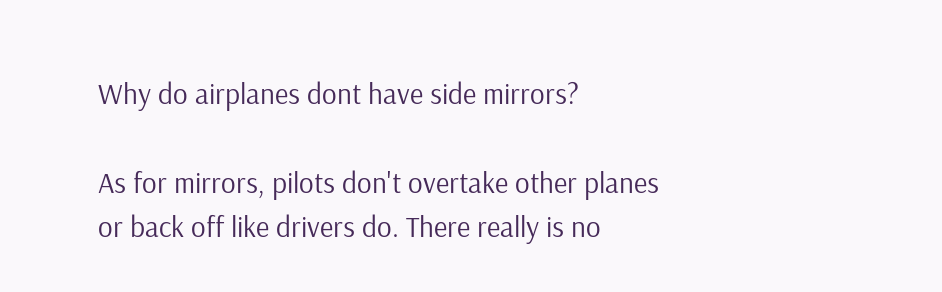Why do airplanes dont have side mirrors?

As for mirrors, pilots don't overtake other planes or back off like drivers do. There really is no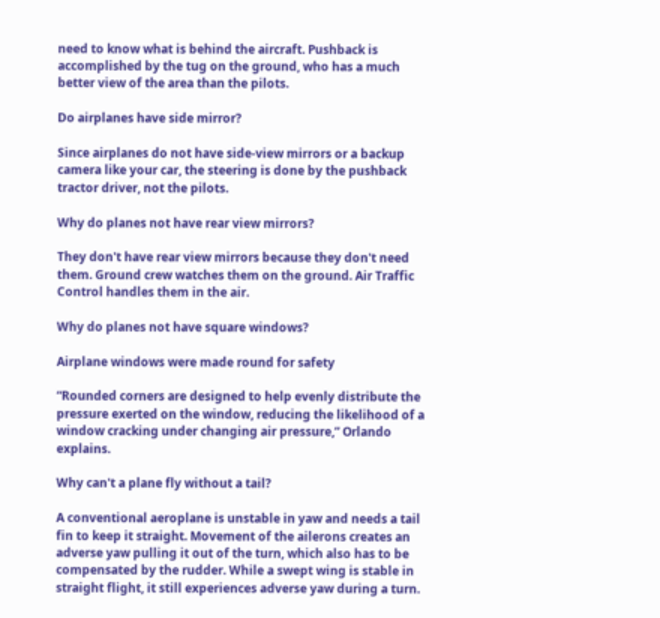need to know what is behind the aircraft. Pushback is accomplished by the tug on the ground, who has a much better view of the area than the pilots.

Do airplanes have side mirror?

Since airplanes do not have side-view mirrors or a backup camera like your car, the steering is done by the pushback tractor driver, not the pilots.

Why do planes not have rear view mirrors?

They don't have rear view mirrors because they don't need them. Ground crew watches them on the ground. Air Traffic Control handles them in the air.

Why do planes not have square windows?

Airplane windows were made round for safety

“Rounded corners are designed to help evenly distribute the pressure exerted on the window, reducing the likelihood of a window cracking under changing air pressure,” Orlando explains.

Why can't a plane fly without a tail?

A conventional aeroplane is unstable in yaw and needs a tail fin to keep it straight. Movement of the ailerons creates an adverse yaw pulling it out of the turn, which also has to be compensated by the rudder. While a swept wing is stable in straight flight, it still experiences adverse yaw during a turn.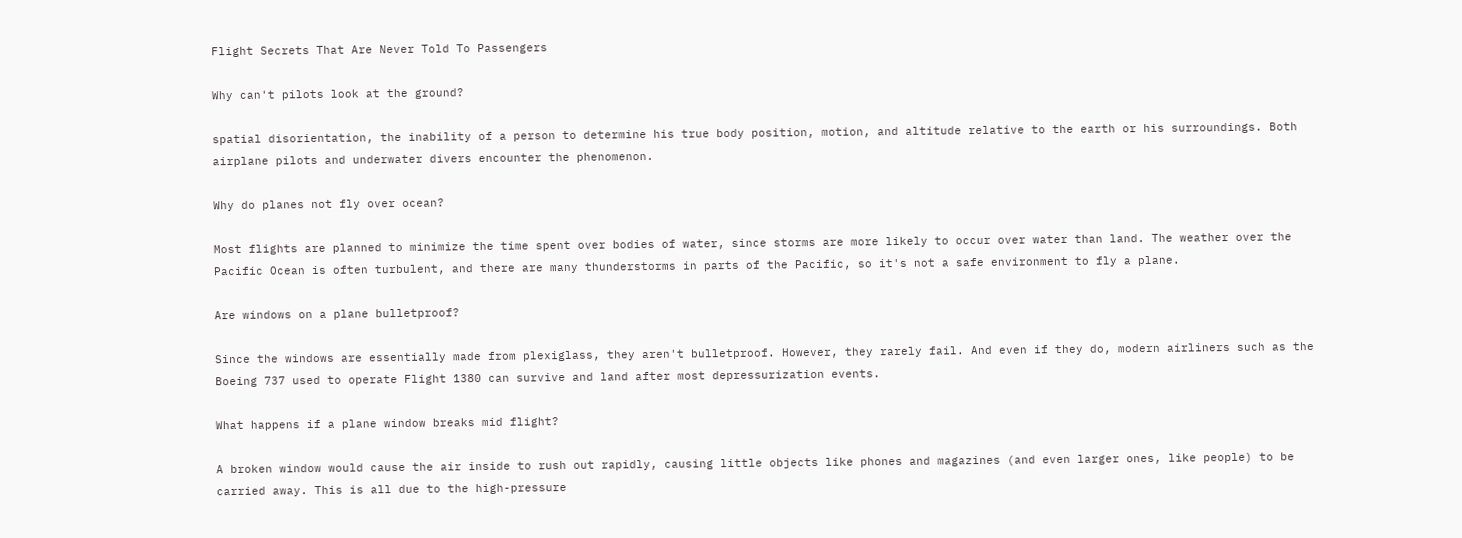Flight Secrets That Are Never Told To Passengers

Why can't pilots look at the ground?

spatial disorientation, the inability of a person to determine his true body position, motion, and altitude relative to the earth or his surroundings. Both airplane pilots and underwater divers encounter the phenomenon.

Why do planes not fly over ocean?

Most flights are planned to minimize the time spent over bodies of water, since storms are more likely to occur over water than land. The weather over the Pacific Ocean is often turbulent, and there are many thunderstorms in parts of the Pacific, so it's not a safe environment to fly a plane.

Are windows on a plane bulletproof?

Since the windows are essentially made from plexiglass, they aren't bulletproof. However, they rarely fail. And even if they do, modern airliners such as the Boeing 737 used to operate Flight 1380 can survive and land after most depressurization events.

What happens if a plane window breaks mid flight?

A broken window would cause the air inside to rush out rapidly, causing little objects like phones and magazines (and even larger ones, like people) to be carried away. This is all due to the high-pressure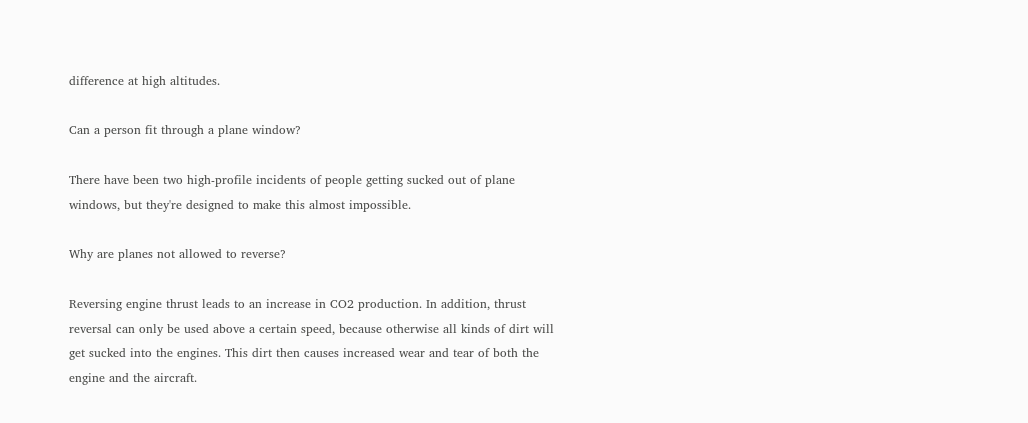difference at high altitudes.

Can a person fit through a plane window?

There have been two high-profile incidents of people getting sucked out of plane windows, but they're designed to make this almost impossible.

Why are planes not allowed to reverse?

Reversing engine thrust leads to an increase in CO2 production. In addition, thrust reversal can only be used above a certain speed, because otherwise all kinds of dirt will get sucked into the engines. This dirt then causes increased wear and tear of both the engine and the aircraft.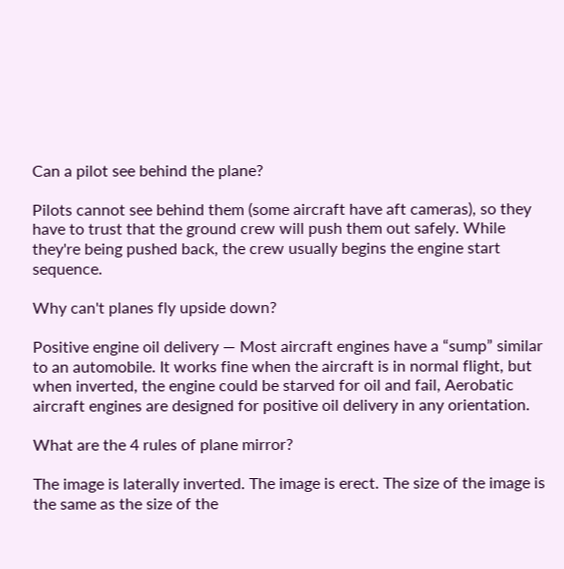Can a pilot see behind the plane?

Pilots cannot see behind them (some aircraft have aft cameras), so they have to trust that the ground crew will push them out safely. While they're being pushed back, the crew usually begins the engine start sequence.

Why can't planes fly upside down?

Positive engine oil delivery — Most aircraft engines have a “sump” similar to an automobile. It works fine when the aircraft is in normal flight, but when inverted, the engine could be starved for oil and fail, Aerobatic aircraft engines are designed for positive oil delivery in any orientation.

What are the 4 rules of plane mirror?

The image is laterally inverted. The image is erect. The size of the image is the same as the size of the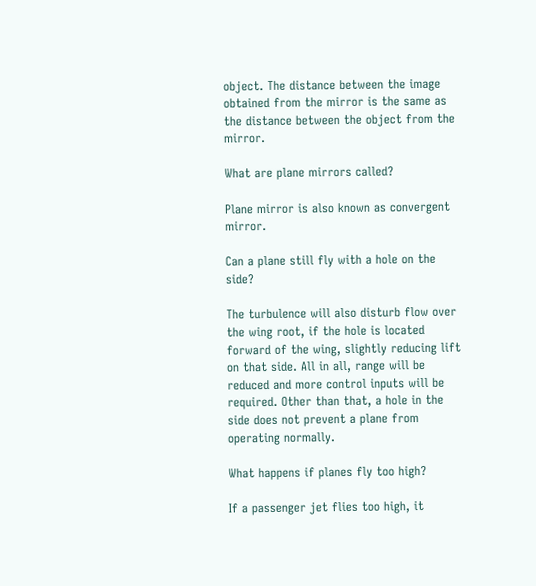object. The distance between the image obtained from the mirror is the same as the distance between the object from the mirror.

What are plane mirrors called?

Plane mirror is also known as convergent mirror.

Can a plane still fly with a hole on the side?

The turbulence will also disturb flow over the wing root, if the hole is located forward of the wing, slightly reducing lift on that side. All in all, range will be reduced and more control inputs will be required. Other than that, a hole in the side does not prevent a plane from operating normally.

What happens if planes fly too high?

If a passenger jet flies too high, it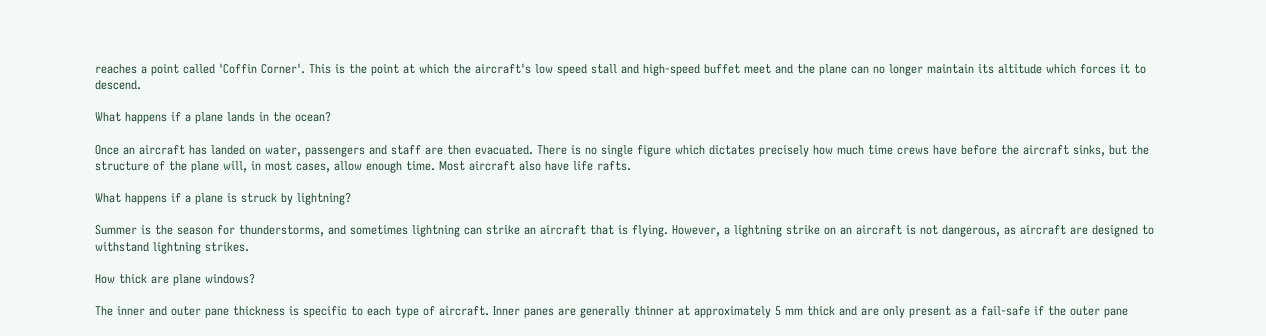reaches a point called 'Coffin Corner'. This is the point at which the aircraft's low speed stall and high-speed buffet meet and the plane can no longer maintain its altitude which forces it to descend.

What happens if a plane lands in the ocean?

Once an aircraft has landed on water, passengers and staff are then evacuated. There is no single figure which dictates precisely how much time crews have before the aircraft sinks, but the structure of the plane will, in most cases, allow enough time. Most aircraft also have life rafts.

What happens if a plane is struck by lightning?

Summer is the season for thunderstorms, and sometimes lightning can strike an aircraft that is flying. However, a lightning strike on an aircraft is not dangerous, as aircraft are designed to withstand lightning strikes.

How thick are plane windows?

The inner and outer pane thickness is specific to each type of aircraft. Inner panes are generally thinner at approximately 5 mm thick and are only present as a fail-safe if the outer pane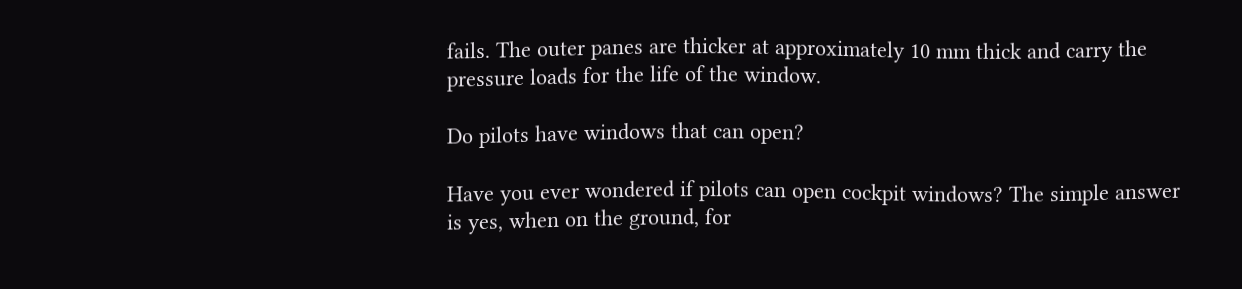fails. The outer panes are thicker at approximately 10 mm thick and carry the pressure loads for the life of the window.

Do pilots have windows that can open?

Have you ever wondered if pilots can open cockpit windows? The simple answer is yes, when on the ground, for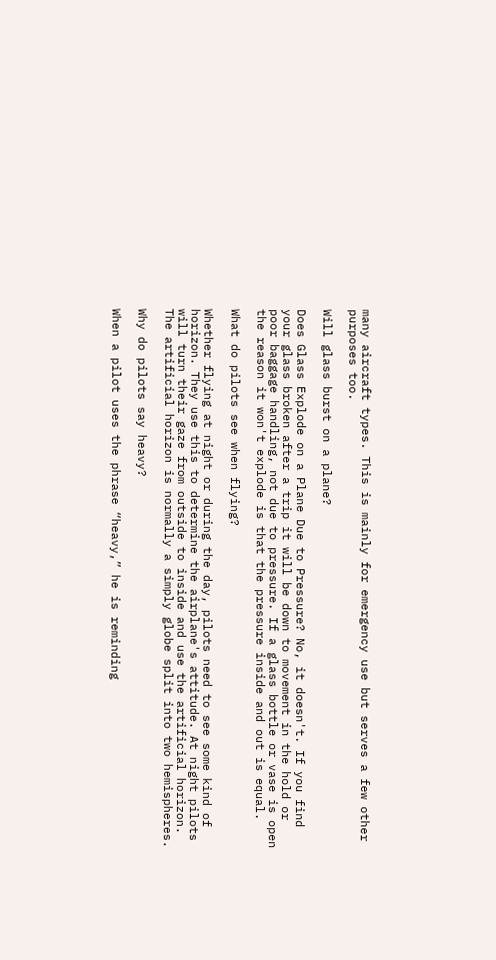many aircraft types. This is mainly for emergency use but serves a few other purposes too.

Will glass burst on a plane?

Does Glass Explode on a Plane Due to Pressure? No, it doesn't. If you find your glass broken after a trip it will be down to movement in the hold or poor baggage handling, not due to pressure. If a glass bottle or vase is open the reason it won't explode is that the pressure inside and out is equal.

What do pilots see when flying?

Whether flying at night or during the day, pilots need to see some kind of horizon. They use this to determine the airplane's attitude. At night pilots will turn their gaze from outside to inside and use the artificial horizon. The artificial horizon is normally a simply globe split into two hemispheres.

Why do pilots say heavy?

When a pilot uses the phrase “heavy,” he is reminding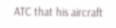ATC that his aircraft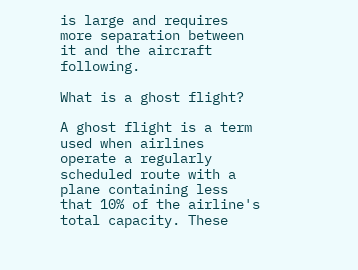is large and requires more separation between it and the aircraft following.

What is a ghost flight?

A ghost flight is a term used when airlines operate a regularly scheduled route with a plane containing less that 10% of the airline's total capacity. These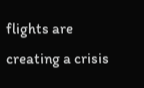flights are creating a crisis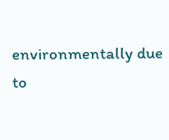environmentally due to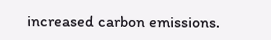increased carbon emissions.